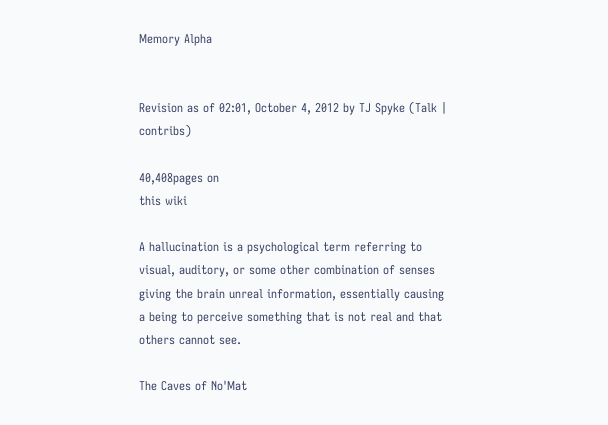Memory Alpha


Revision as of 02:01, October 4, 2012 by TJ Spyke (Talk | contribs)

40,408pages on
this wiki

A hallucination is a psychological term referring to visual, auditory, or some other combination of senses giving the brain unreal information, essentially causing a being to perceive something that is not real and that others cannot see.

The Caves of No'Mat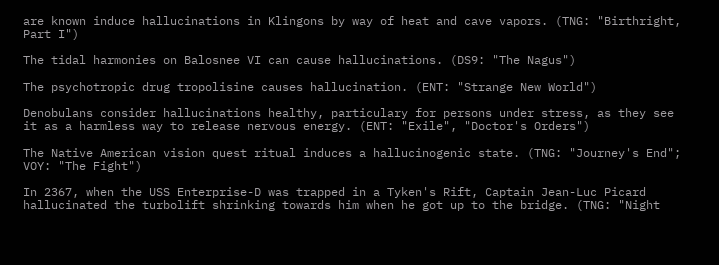are known induce hallucinations in Klingons by way of heat and cave vapors. (TNG: "Birthright, Part I")

The tidal harmonies on Balosnee VI can cause hallucinations. (DS9: "The Nagus")

The psychotropic drug tropolisine causes hallucination. (ENT: "Strange New World")

Denobulans consider hallucinations healthy, particulary for persons under stress, as they see it as a harmless way to release nervous energy. (ENT: "Exile", "Doctor's Orders")

The Native American vision quest ritual induces a hallucinogenic state. (TNG: "Journey's End"; VOY: "The Fight")

In 2367, when the USS Enterprise-D was trapped in a Tyken's Rift, Captain Jean-Luc Picard hallucinated the turbolift shrinking towards him when he got up to the bridge. (TNG: "Night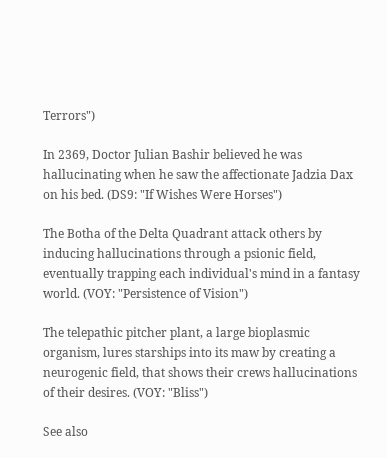Terrors")

In 2369, Doctor Julian Bashir believed he was hallucinating when he saw the affectionate Jadzia Dax on his bed. (DS9: "If Wishes Were Horses")

The Botha of the Delta Quadrant attack others by inducing hallucinations through a psionic field, eventually trapping each individual's mind in a fantasy world. (VOY: "Persistence of Vision")

The telepathic pitcher plant, a large bioplasmic organism, lures starships into its maw by creating a neurogenic field, that shows their crews hallucinations of their desires. (VOY: "Bliss")

See also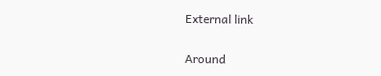External link

Around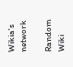Wikia's network

Random Wiki